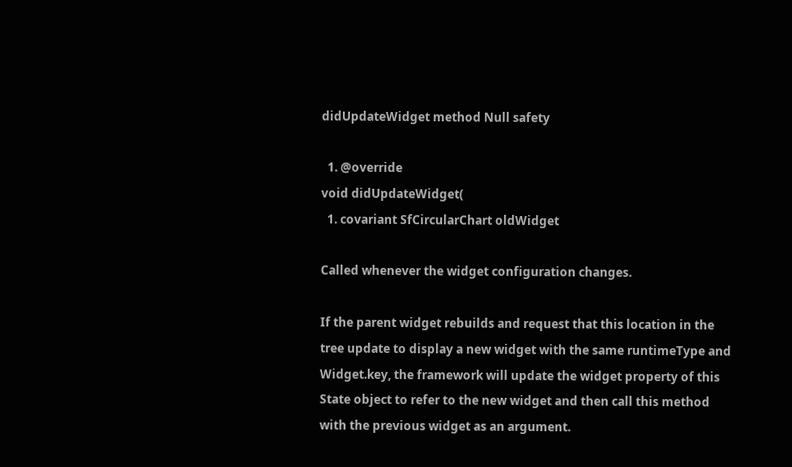didUpdateWidget method Null safety

  1. @override
void didUpdateWidget(
  1. covariant SfCircularChart oldWidget

Called whenever the widget configuration changes.

If the parent widget rebuilds and request that this location in the tree update to display a new widget with the same runtimeType and Widget.key, the framework will update the widget property of this State object to refer to the new widget and then call this method with the previous widget as an argument.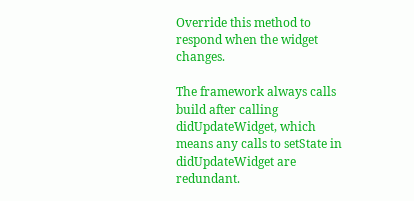Override this method to respond when the widget changes.

The framework always calls build after calling didUpdateWidget, which means any calls to setState in didUpdateWidget are redundant.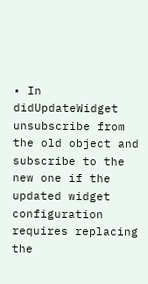• In didUpdateWidget unsubscribe from the old object and subscribe to the new one if the updated widget configuration requires replacing the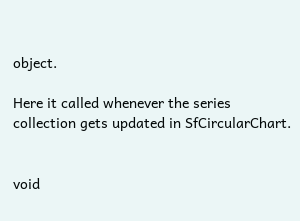object.

Here it called whenever the series collection gets updated in SfCircularChart.


void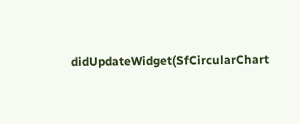didUpdateWidget(SfCircularChart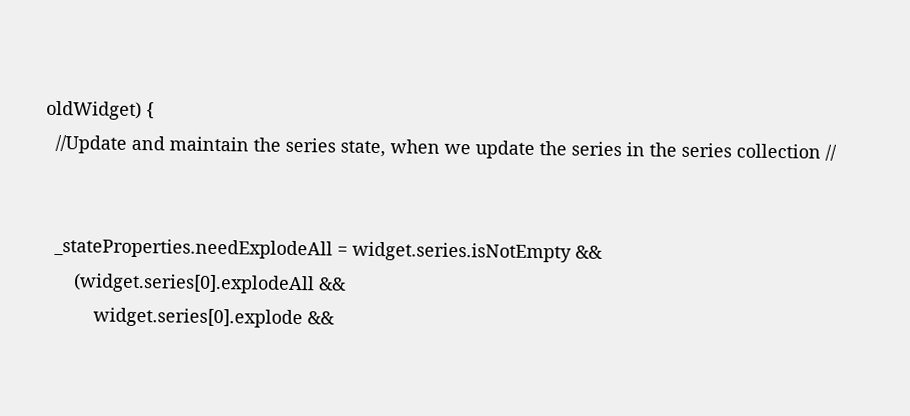oldWidget) {
  //Update and maintain the series state, when we update the series in the series collection //


  _stateProperties.needExplodeAll = widget.series.isNotEmpty &&
      (widget.series[0].explodeAll &&
          widget.series[0].explode &&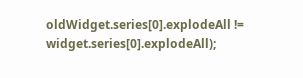oldWidget.series[0].explodeAll != widget.series[0].explodeAll);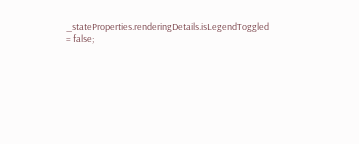_stateProperties.renderingDetails.isLegendToggled = false;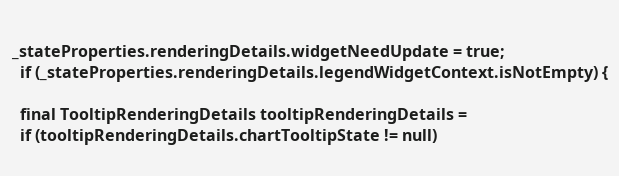_stateProperties.renderingDetails.widgetNeedUpdate = true;
  if (_stateProperties.renderingDetails.legendWidgetContext.isNotEmpty) {

  final TooltipRenderingDetails tooltipRenderingDetails =
  if (tooltipRenderingDetails.chartTooltipState != null)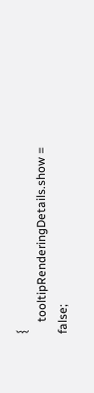{
    tooltipRenderingDetails.show = false;